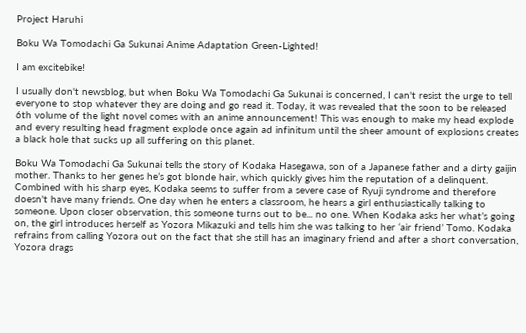Project Haruhi

Boku Wa Tomodachi Ga Sukunai Anime Adaptation Green-Lighted!

I am excitebike!

I usually don't newsblog, but when Boku Wa Tomodachi Ga Sukunai is concerned, I can't resist the urge to tell everyone to stop whatever they are doing and go read it. Today, it was revealed that the soon to be released 6th volume of the light novel comes with an anime announcement! This was enough to make my head explode and every resulting head fragment explode once again ad infinitum until the sheer amount of explosions creates a black hole that sucks up all suffering on this planet.

Boku Wa Tomodachi Ga Sukunai tells the story of Kodaka Hasegawa, son of a Japanese father and a dirty gaijin mother. Thanks to her genes he’s got blonde hair, which quickly gives him the reputation of a delinquent. Combined with his sharp eyes, Kodaka seems to suffer from a severe case of Ryuji syndrome and therefore doesn't have many friends. One day when he enters a classroom, he hears a girl enthusiastically talking to someone. Upon closer observation, this someone turns out to be... no one. When Kodaka asks her what’s going on, the girl introduces herself as Yozora Mikazuki and tells him she was talking to her ‘air friend’ Tomo. Kodaka refrains from calling Yozora out on the fact that she still has an imaginary friend and after a short conversation, Yozora drags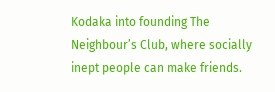Kodaka into founding The Neighbour’s Club, where socially inept people can make friends.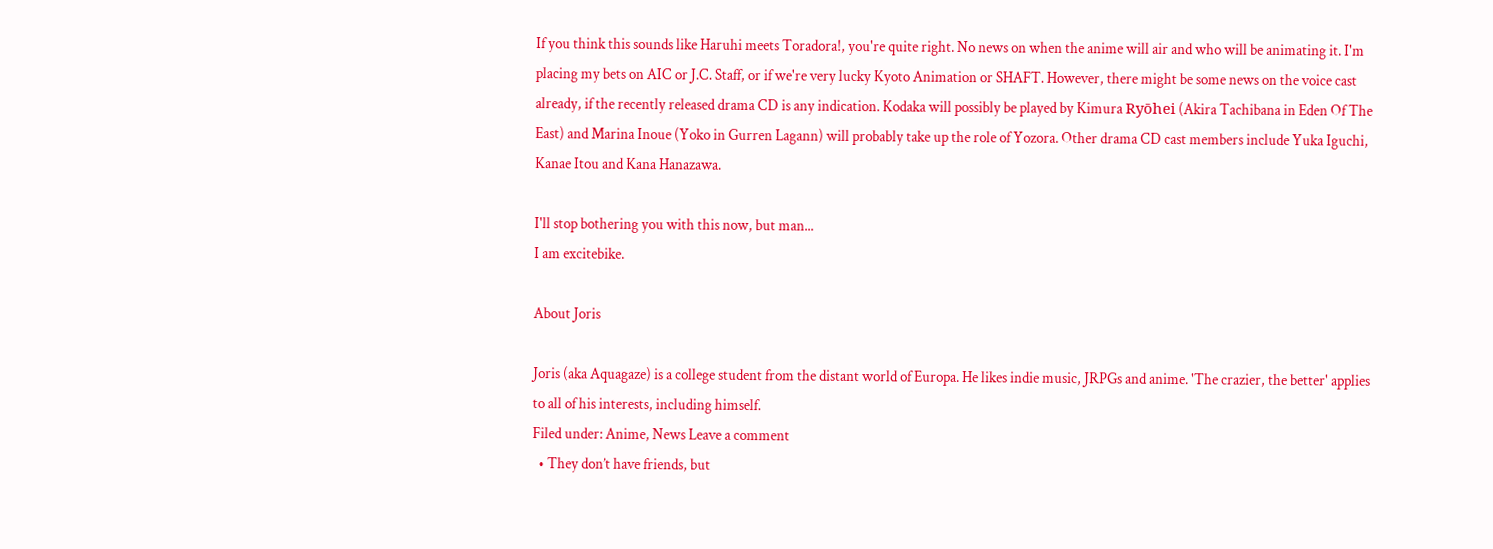If you think this sounds like Haruhi meets Toradora!, you're quite right. No news on when the anime will air and who will be animating it. I'm placing my bets on AIC or J.C. Staff, or if we're very lucky Kyoto Animation or SHAFT. However, there might be some news on the voice cast already, if the recently released drama CD is any indication. Kodaka will possibly be played by Kimura Ryōhei (Akira Tachibana in Eden Of The East) and Marina Inoue (Yoko in Gurren Lagann) will probably take up the role of Yozora. Other drama CD cast members include Yuka Iguchi, Kanae Itou and Kana Hanazawa.

I'll stop bothering you with this now, but man...
I am excitebike.

About Joris

Joris (aka Aquagaze) is a college student from the distant world of Europa. He likes indie music, JRPGs and anime. 'The crazier, the better' applies to all of his interests, including himself.
Filed under: Anime, News Leave a comment
  • They don’t have friends, but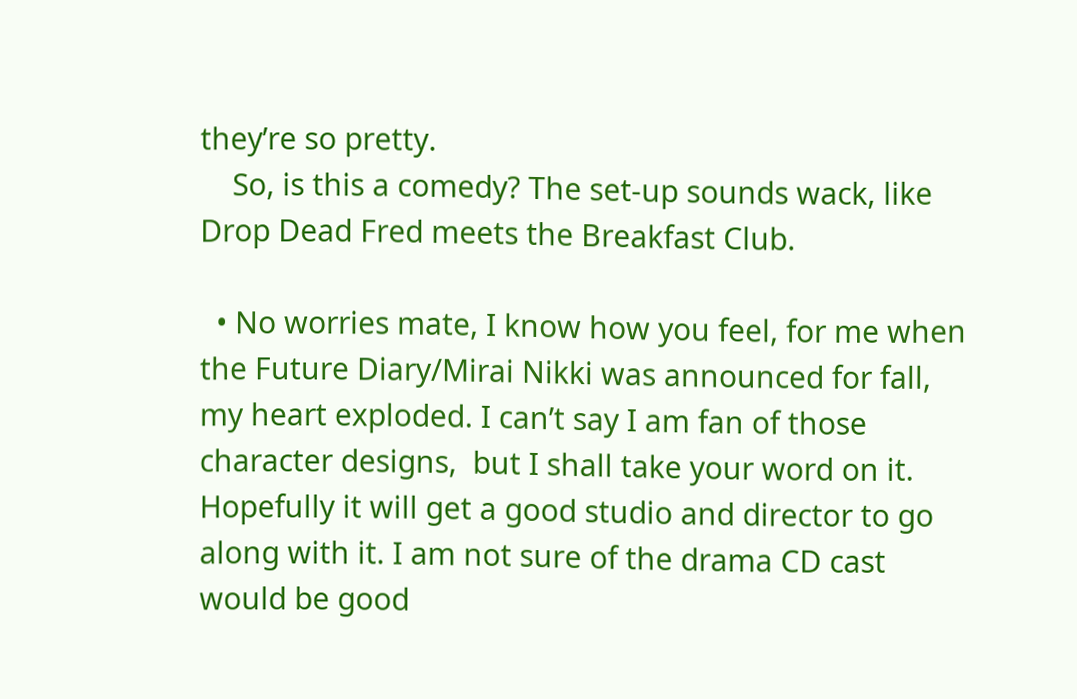they’re so pretty.
    So, is this a comedy? The set-up sounds wack, like Drop Dead Fred meets the Breakfast Club.

  • No worries mate, I know how you feel, for me when the Future Diary/Mirai Nikki was announced for fall, my heart exploded. I can’t say I am fan of those character designs,  but I shall take your word on it. Hopefully it will get a good studio and director to go along with it. I am not sure of the drama CD cast would be good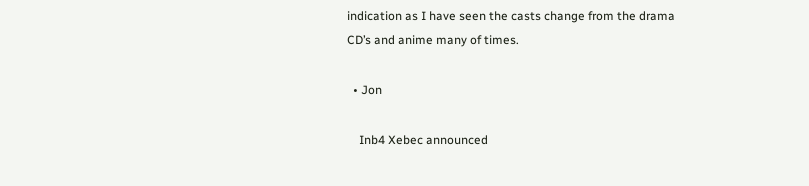indication as I have seen the casts change from the drama CD’s and anime many of times.

  • Jon

    Inb4 Xebec announced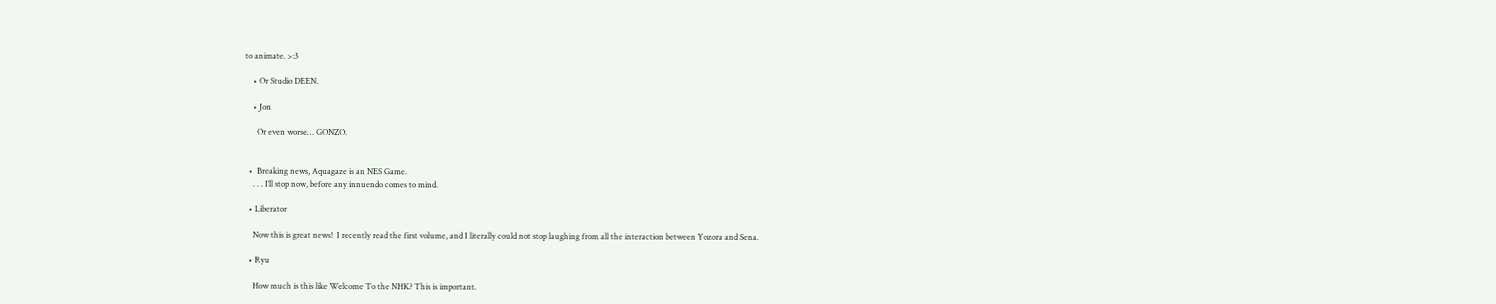to animate. >:3

    • Or Studio DEEN.

    • Jon

      Or even worse… GONZO.


  •  Breaking news, Aquagaze is an NES Game.
    . . . I’ll stop now, before any innuendo comes to mind.

  • Liberator

    Now this is great news!  I recently read the first volume, and I literally could not stop laughing from all the interaction between Yozora and Sena.

  • Ryu

    How much is this like Welcome To the NHK? This is important.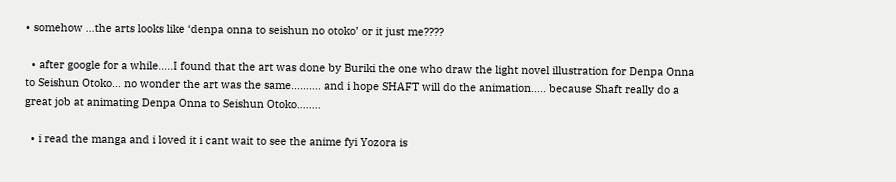• somehow …the arts looks like ‘denpa onna to seishun no otoko’ or it just me????

  • after google for a while…..I found that the art was done by Buriki the one who draw the light novel illustration for Denpa Onna to Seishun Otoko… no wonder the art was the same………. and i hope SHAFT will do the animation….. because Shaft really do a great job at animating Denpa Onna to Seishun Otoko……..

  • i read the manga and i loved it i cant wait to see the anime fyi Yozora is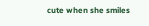cute when she smiles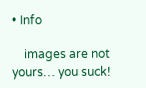• Info

    images are not yours… you suck!